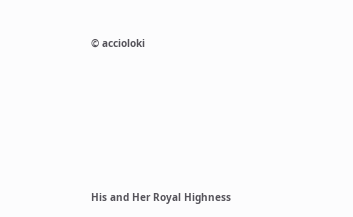© accioloki






His and Her Royal Highness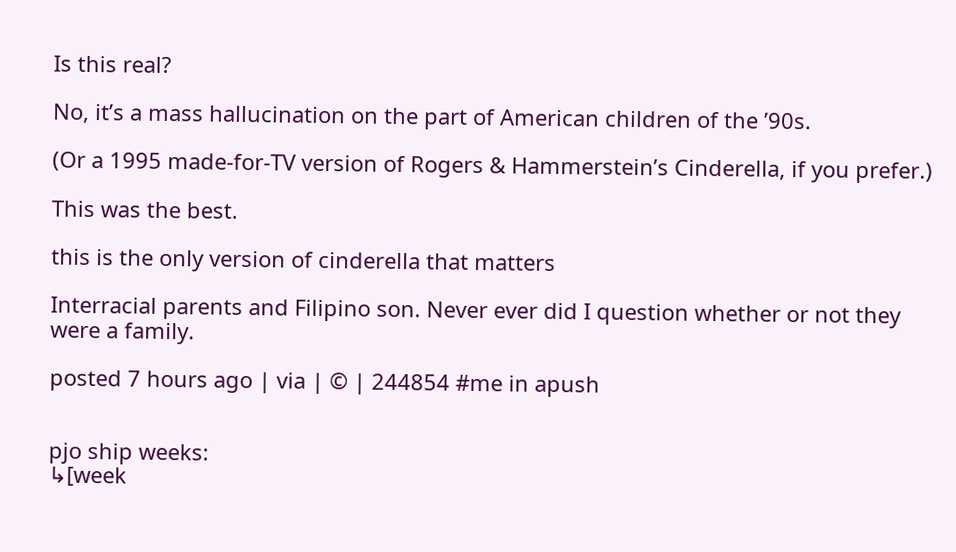Is this real?

No, it’s a mass hallucination on the part of American children of the ’90s.

(Or a 1995 made-for-TV version of Rogers & Hammerstein’s Cinderella, if you prefer.)

This was the best.

this is the only version of cinderella that matters

Interracial parents and Filipino son. Never ever did I question whether or not they were a family.

posted 7 hours ago | via | © | 244854 #me in apush


pjo ship weeks:
↳[week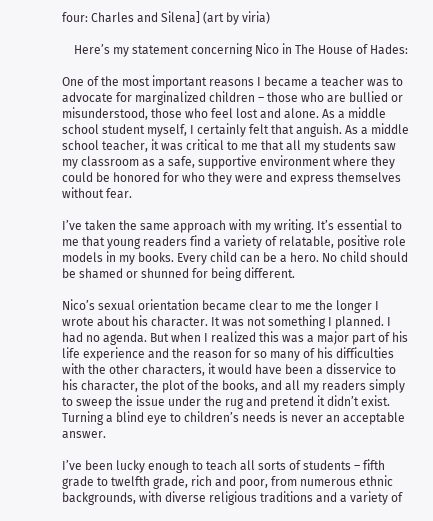four: Charles and Silena] (art by viria)

    Here’s my statement concerning Nico in The House of Hades:

One of the most important reasons I became a teacher was to advocate for marginalized children – those who are bullied or misunderstood, those who feel lost and alone. As a middle school student myself, I certainly felt that anguish. As a middle school teacher, it was critical to me that all my students saw my classroom as a safe, supportive environment where they could be honored for who they were and express themselves without fear.

I’ve taken the same approach with my writing. It’s essential to me that young readers find a variety of relatable, positive role models in my books. Every child can be a hero. No child should be shamed or shunned for being different.

Nico’s sexual orientation became clear to me the longer I wrote about his character. It was not something I planned. I had no agenda. But when I realized this was a major part of his life experience and the reason for so many of his difficulties with the other characters, it would have been a disservice to his character, the plot of the books, and all my readers simply to sweep the issue under the rug and pretend it didn’t exist. Turning a blind eye to children’s needs is never an acceptable answer.

I’ve been lucky enough to teach all sorts of students – fifth grade to twelfth grade, rich and poor, from numerous ethnic backgrounds, with diverse religious traditions and a variety of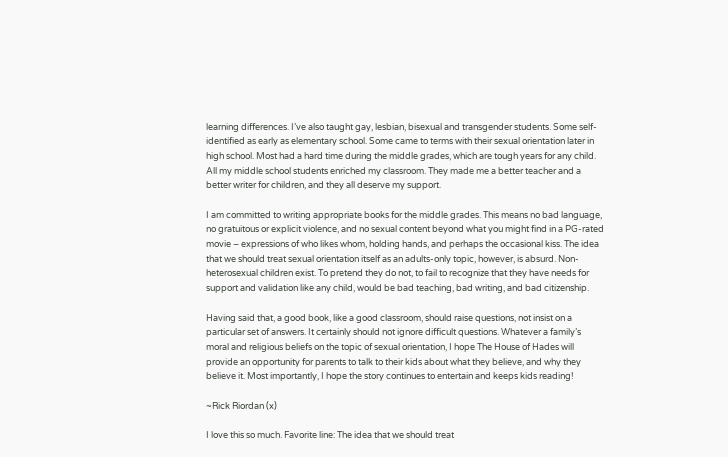learning differences. I’ve also taught gay, lesbian, bisexual and transgender students. Some self-identified as early as elementary school. Some came to terms with their sexual orientation later in high school. Most had a hard time during the middle grades, which are tough years for any child. All my middle school students enriched my classroom. They made me a better teacher and a better writer for children, and they all deserve my support.

I am committed to writing appropriate books for the middle grades. This means no bad language, no gratuitous or explicit violence, and no sexual content beyond what you might find in a PG-rated movie – expressions of who likes whom, holding hands, and perhaps the occasional kiss. The idea that we should treat sexual orientation itself as an adults-only topic, however, is absurd. Non-heterosexual children exist. To pretend they do not, to fail to recognize that they have needs for support and validation like any child, would be bad teaching, bad writing, and bad citizenship.

Having said that, a good book, like a good classroom, should raise questions, not insist on a particular set of answers. It certainly should not ignore difficult questions. Whatever a family’s moral and religious beliefs on the topic of sexual orientation, I hope The House of Hades will provide an opportunity for parents to talk to their kids about what they believe, and why they believe it. Most importantly, I hope the story continues to entertain and keeps kids reading!

~Rick Riordan (x)

I love this so much. Favorite line: The idea that we should treat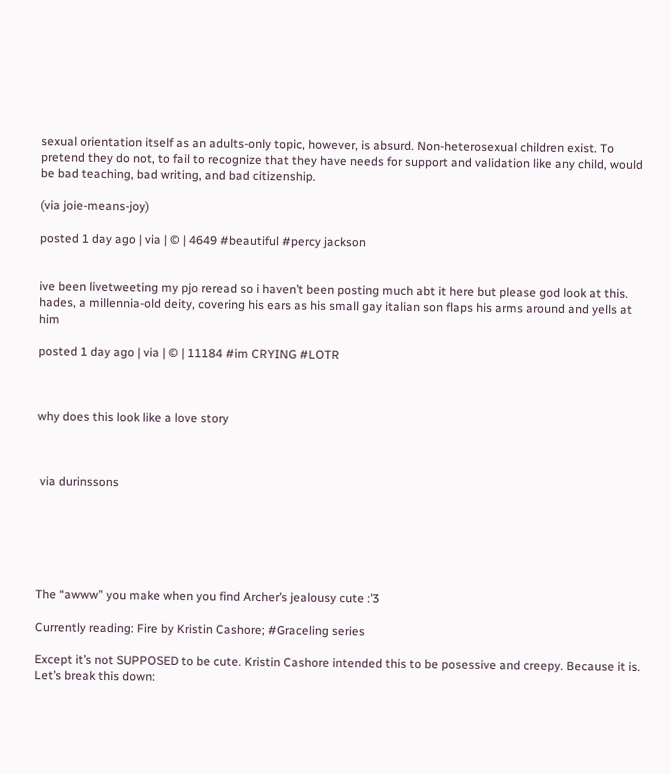sexual orientation itself as an adults-only topic, however, is absurd. Non-heterosexual children exist. To pretend they do not, to fail to recognize that they have needs for support and validation like any child, would be bad teaching, bad writing, and bad citizenship.

(via joie-means-joy)

posted 1 day ago | via | © | 4649 #beautiful #percy jackson


ive been livetweeting my pjo reread so i haven’t been posting much abt it here but please god look at this. hades, a millennia-old deity, covering his ears as his small gay italian son flaps his arms around and yells at him

posted 1 day ago | via | © | 11184 #im CRYING #LOTR



why does this look like a love story



 via durinssons






The “awww” you make when you find Archer’s jealousy cute :’3

Currently reading: Fire by Kristin Cashore; #Graceling series

Except it’s not SUPPOSED to be cute. Kristin Cashore intended this to be posessive and creepy. Because it is. Let’s break this down: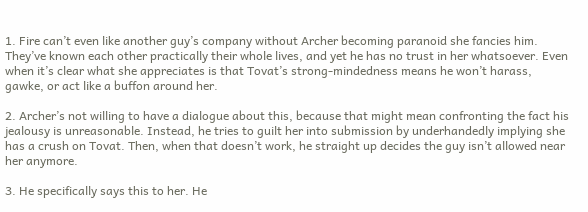1. Fire can’t even like another guy’s company without Archer becoming paranoid she fancies him. They’ve known each other practically their whole lives, and yet he has no trust in her whatsoever. Even when it’s clear what she appreciates is that Tovat’s strong-mindedness means he won’t harass, gawke, or act like a buffon around her.

2. Archer’s not willing to have a dialogue about this, because that might mean confronting the fact his jealousy is unreasonable. Instead, he tries to guilt her into submission by underhandedly implying she has a crush on Tovat. Then, when that doesn’t work, he straight up decides the guy isn’t allowed near her anymore.

3. He specifically says this to her. He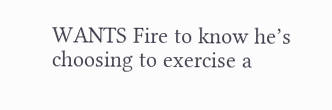WANTS Fire to know he’s choosing to exercise a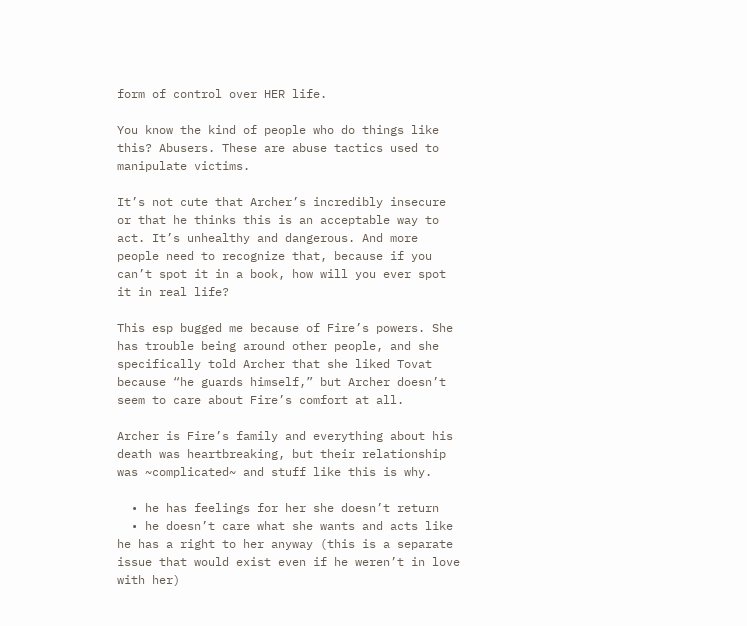form of control over HER life.

You know the kind of people who do things like this? Abusers. These are abuse tactics used to manipulate victims.

It’s not cute that Archer’s incredibly insecure or that he thinks this is an acceptable way to act. It’s unhealthy and dangerous. And more people need to recognize that, because if you can’t spot it in a book, how will you ever spot it in real life?

This esp bugged me because of Fire’s powers. She has trouble being around other people, and she specifically told Archer that she liked Tovat because “he guards himself,” but Archer doesn’t seem to care about Fire’s comfort at all.

Archer is Fire’s family and everything about his death was heartbreaking, but their relationship was ~complicated~ and stuff like this is why.

  • he has feelings for her she doesn’t return
  • he doesn’t care what she wants and acts like he has a right to her anyway (this is a separate issue that would exist even if he weren’t in love with her)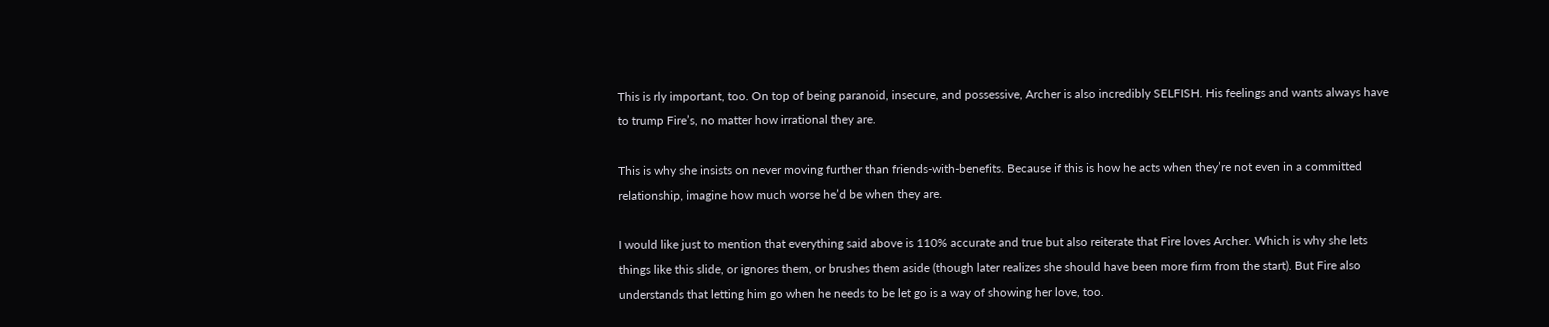This is rly important, too. On top of being paranoid, insecure, and possessive, Archer is also incredibly SELFISH. His feelings and wants always have to trump Fire’s, no matter how irrational they are.

This is why she insists on never moving further than friends-with-benefits. Because if this is how he acts when they’re not even in a committed relationship, imagine how much worse he’d be when they are.

I would like just to mention that everything said above is 110% accurate and true but also reiterate that Fire loves Archer. Which is why she lets things like this slide, or ignores them, or brushes them aside (though later realizes she should have been more firm from the start). But Fire also understands that letting him go when he needs to be let go is a way of showing her love, too.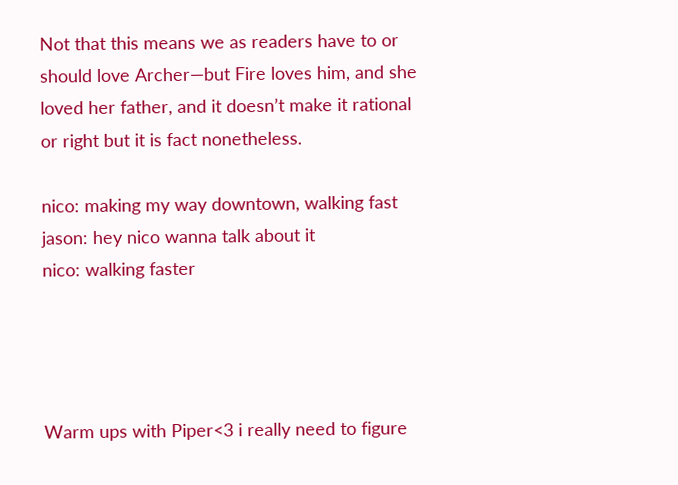Not that this means we as readers have to or should love Archer—but Fire loves him, and she loved her father, and it doesn’t make it rational or right but it is fact nonetheless.

nico: making my way downtown, walking fast
jason: hey nico wanna talk about it
nico: walking faster




Warm ups with Piper<3 i really need to figure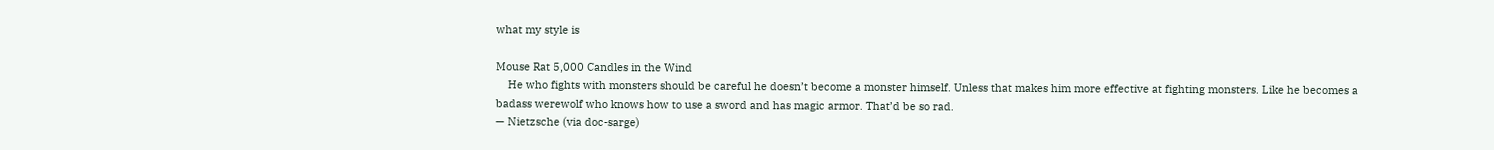what my style is

Mouse Rat 5,000 Candles in the Wind
    He who fights with monsters should be careful he doesn’t become a monster himself. Unless that makes him more effective at fighting monsters. Like he becomes a badass werewolf who knows how to use a sword and has magic armor. That’d be so rad.
— Nietzsche (via doc-sarge)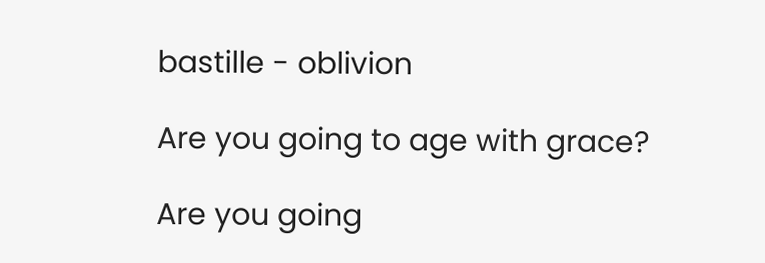bastille - oblivion

Are you going to age with grace?

Are you going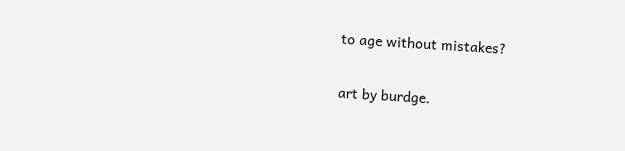to age without mistakes?

art by burdge.